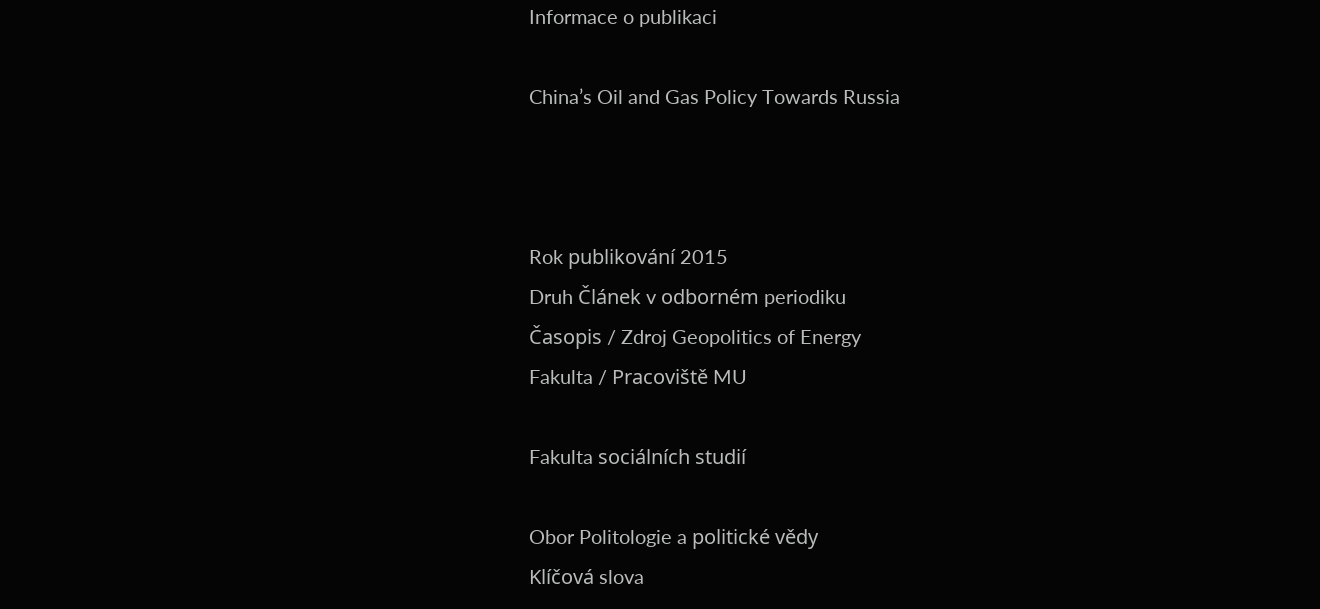Informace o publikaci

China’s Oil and Gas Policy Towards Russia



Rok publikování 2015
Druh Článek v odborném periodiku
Časopis / Zdroj Geopolitics of Energy
Fakulta / Pracoviště MU

Fakulta sociálních studií

Obor Politologie a politické vědy
Klíčová slova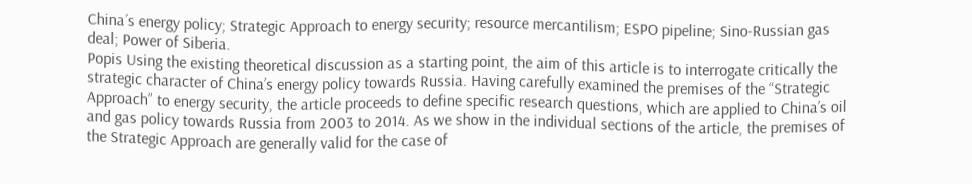China´s energy policy; Strategic Approach to energy security; resource mercantilism; ESPO pipeline; Sino-Russian gas deal; Power of Siberia.
Popis Using the existing theoretical discussion as a starting point, the aim of this article is to interrogate critically the strategic character of China’s energy policy towards Russia. Having carefully examined the premises of the “Strategic Approach” to energy security, the article proceeds to define specific research questions, which are applied to China’s oil and gas policy towards Russia from 2003 to 2014. As we show in the individual sections of the article, the premises of the Strategic Approach are generally valid for the case of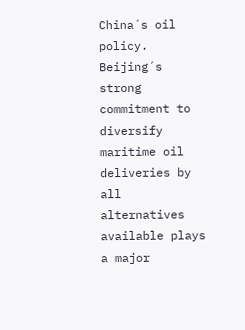China´s oil policy. Beijing´s strong commitment to diversify maritime oil deliveries by all alternatives available plays a major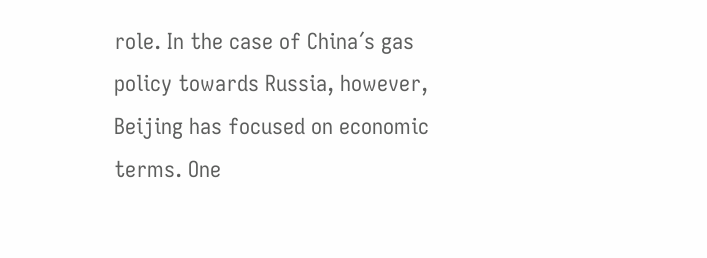role. In the case of China´s gas policy towards Russia, however, Beijing has focused on economic terms. One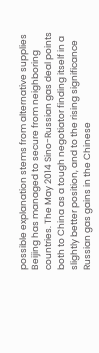possible explanation stems from alternative supplies Beijing has managed to secure from neighboring countries. The May 2014 Sino-Russian gas deal points both to China as a tough negotiator finding itself in a slightly better position, and to the rising significance Russian gas gains in the Chinese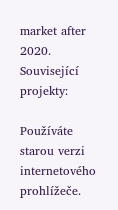market after 2020.
Související projekty:

Používáte starou verzi internetového prohlížeče.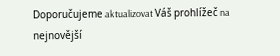Doporučujeme aktualizovat Váš prohlížeč na nejnovější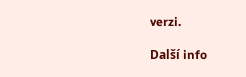verzi.

Další info